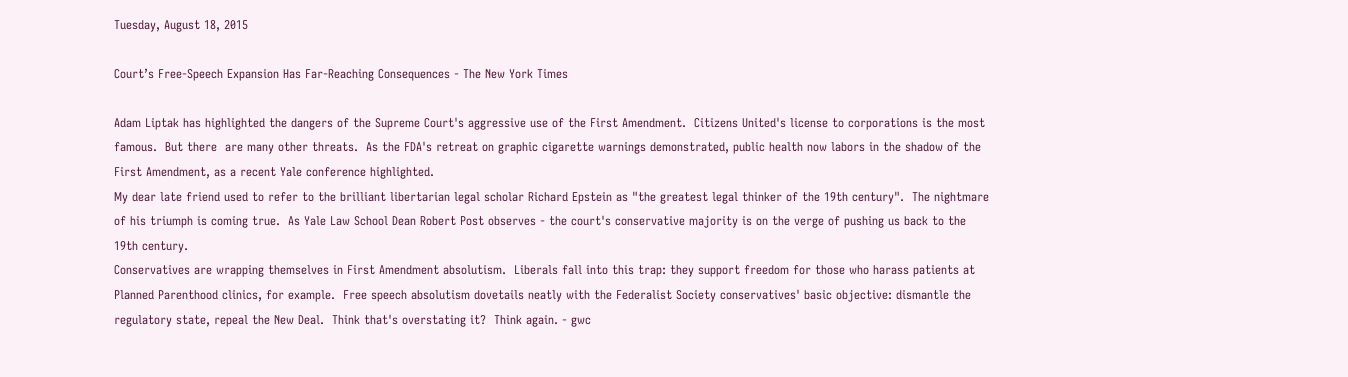Tuesday, August 18, 2015

Court’s Free-Speech Expansion Has Far-Reaching Consequences - The New York Times

Adam Liptak has highlighted the dangers of the Supreme Court's aggressive use of the First Amendment.  Citizens United's license to corporations is the most famous.  But there  are many other threats.  As the FDA's retreat on graphic cigarette warnings demonstrated, public health now labors in the shadow of the First Amendment, as a recent Yale conference highlighted.
My dear late friend used to refer to the brilliant libertarian legal scholar Richard Epstein as "the greatest legal thinker of the 19th century".  The nightmare of his triumph is coming true.  As Yale Law School Dean Robert Post observes - the court's conservative majority is on the verge of pushing us back to the 19th century.
Conservatives are wrapping themselves in First Amendment absolutism.  Liberals fall into this trap: they support freedom for those who harass patients at Planned Parenthood clinics, for example.  Free speech absolutism dovetails neatly with the Federalist Society conservatives' basic objective: dismantle the regulatory state, repeal the New Deal.  Think that's overstating it?  Think again. - gwc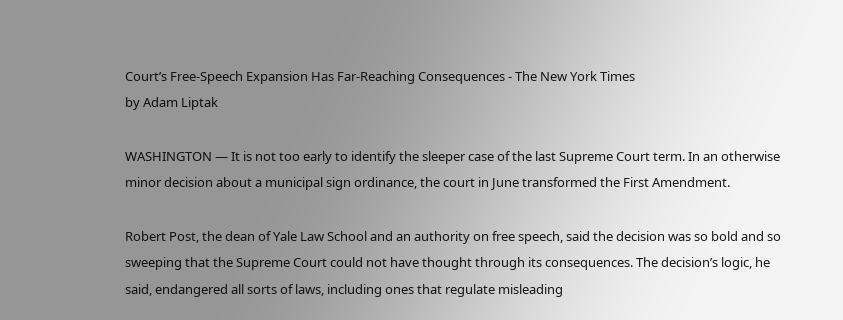Court’s Free-Speech Expansion Has Far-Reaching Consequences - The New York Times
by Adam Liptak

WASHINGTON — It is not too early to identify the sleeper case of the last Supreme Court term. In an otherwise minor decision about a municipal sign ordinance, the court in June transformed the First Amendment.

Robert Post, the dean of Yale Law School and an authority on free speech, said the decision was so bold and so sweeping that the Supreme Court could not have thought through its consequences. The decision’s logic, he said, endangered all sorts of laws, including ones that regulate misleading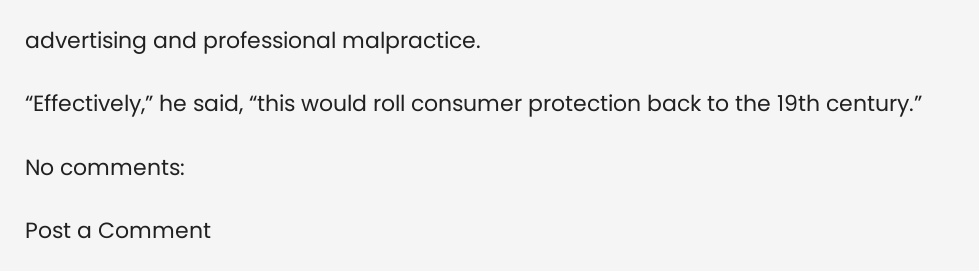advertising and professional malpractice.

“Effectively,” he said, “this would roll consumer protection back to the 19th century.”

No comments:

Post a Comment